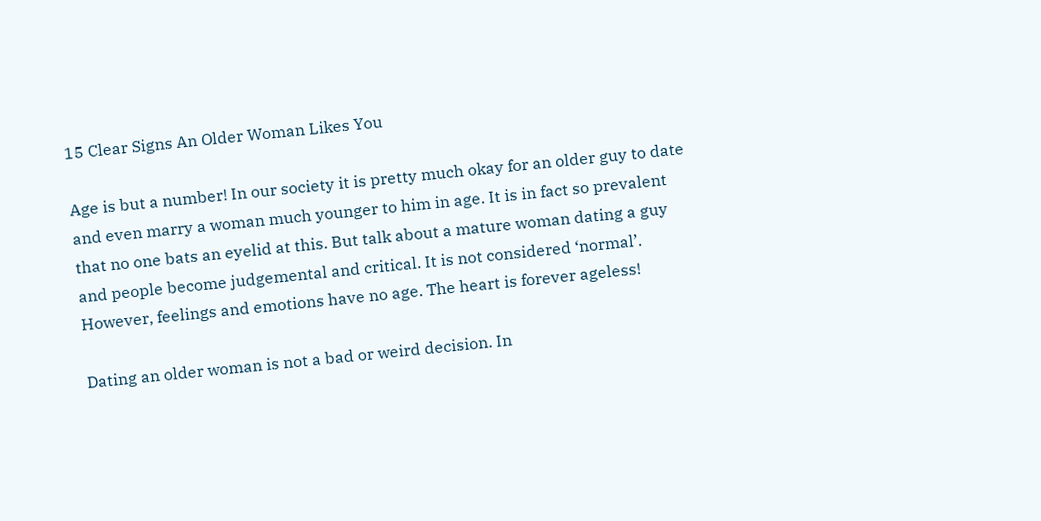15 Clear Signs An Older Woman Likes You

Age is but a number! In our society it is pretty much okay for an older guy to date and even marry a woman much younger to him in age. It is in fact so prevalent that no one bats an eyelid at this. But talk about a mature woman dating a guy and people become judgemental and critical. It is not considered ‘normal’. However, feelings and emotions have no age. The heart is forever ageless!

Dating an older woman is not a bad or weird decision. In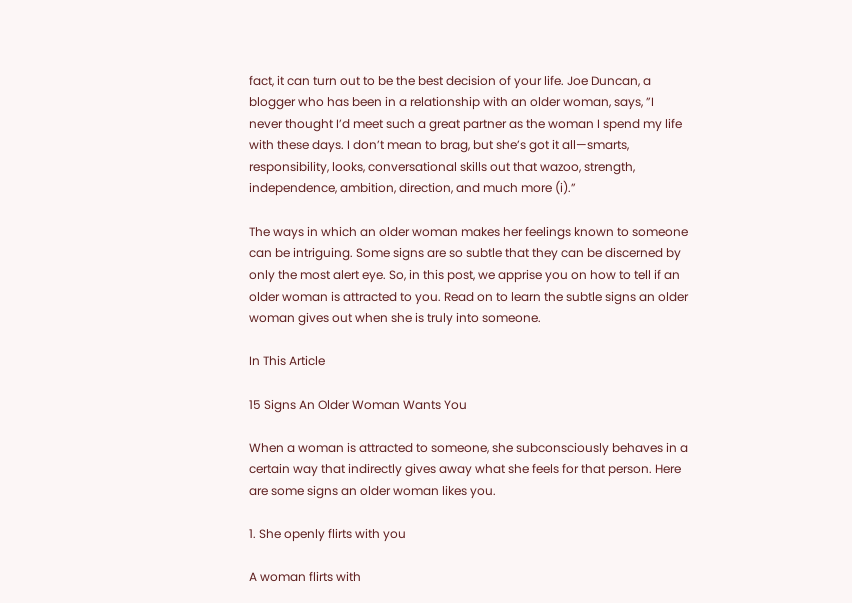fact, it can turn out to be the best decision of your life. Joe Duncan, a blogger who has been in a relationship with an older woman, says, ”I never thought I’d meet such a great partner as the woman I spend my life with these days. I don’t mean to brag, but she’s got it all—smarts, responsibility, looks, conversational skills out that wazoo, strength, independence, ambition, direction, and much more (i).”

The ways in which an older woman makes her feelings known to someone can be intriguing. Some signs are so subtle that they can be discerned by only the most alert eye. So, in this post, we apprise you on how to tell if an older woman is attracted to you. Read on to learn the subtle signs an older woman gives out when she is truly into someone.

In This Article

15 Signs An Older Woman Wants You

When a woman is attracted to someone, she subconsciously behaves in a certain way that indirectly gives away what she feels for that person. Here are some signs an older woman likes you.

1. She openly flirts with you

A woman flirts with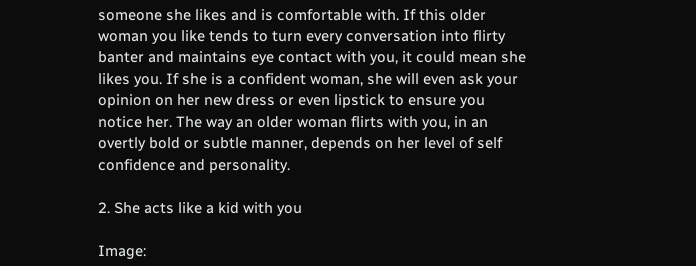someone she likes and is comfortable with. If this older woman you like tends to turn every conversation into flirty banter and maintains eye contact with you, it could mean she likes you. If she is a confident woman, she will even ask your opinion on her new dress or even lipstick to ensure you notice her. The way an older woman flirts with you, in an overtly bold or subtle manner, depends on her level of self confidence and personality.

2. She acts like a kid with you

Image: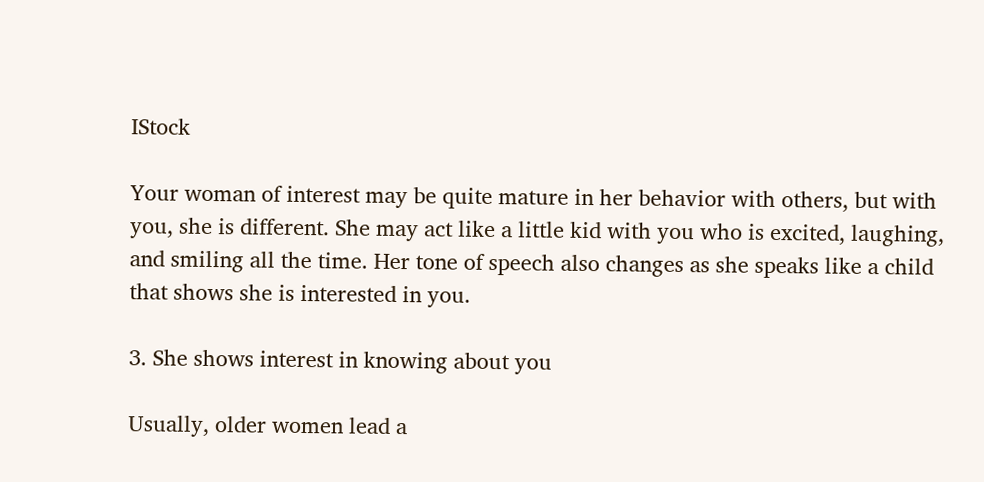IStock

Your woman of interest may be quite mature in her behavior with others, but with you, she is different. She may act like a little kid with you who is excited, laughing, and smiling all the time. Her tone of speech also changes as she speaks like a child that shows she is interested in you.

3. She shows interest in knowing about you

Usually, older women lead a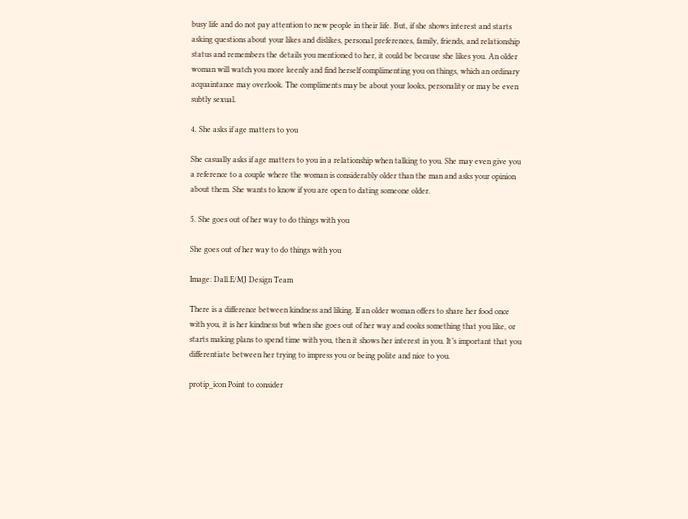busy life and do not pay attention to new people in their life. But, if she shows interest and starts asking questions about your likes and dislikes, personal preferences, family, friends, and relationship status and remembers the details you mentioned to her, it could be because she likes you. An older woman will watch you more keenly and find herself complimenting you on things, which an ordinary acquaintance may overlook. The compliments may be about your looks, personality or may be even subtly sexual.

4. She asks if age matters to you

She casually asks if age matters to you in a relationship when talking to you. She may even give you a reference to a couple where the woman is considerably older than the man and asks your opinion about them. She wants to know if you are open to dating someone older.

5. She goes out of her way to do things with you

She goes out of her way to do things with you

Image: Dall.E/MJ Design Team

There is a difference between kindness and liking. If an older woman offers to share her food once with you, it is her kindness but when she goes out of her way and cooks something that you like, or starts making plans to spend time with you, then it shows her interest in you. It’s important that you differentiate between her trying to impress you or being polite and nice to you.

protip_icon Point to consider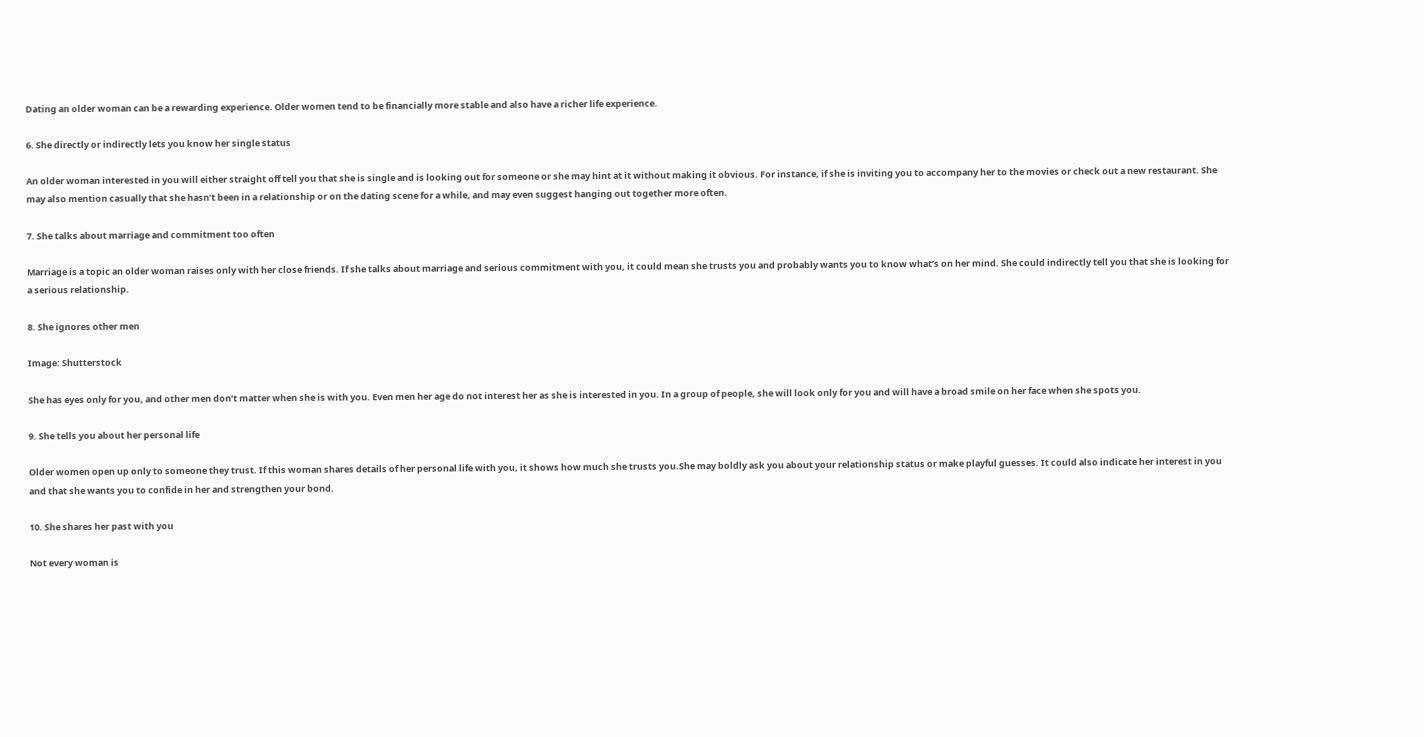Dating an older woman can be a rewarding experience. Older women tend to be financially more stable and also have a richer life experience.

6. She directly or indirectly lets you know her single status

An older woman interested in you will either straight off tell you that she is single and is looking out for someone or she may hint at it without making it obvious. For instance, if she is inviting you to accompany her to the movies or check out a new restaurant. She may also mention casually that she hasn’t been in a relationship or on the dating scene for a while, and may even suggest hanging out together more often.

7. She talks about marriage and commitment too often

Marriage is a topic an older woman raises only with her close friends. If she talks about marriage and serious commitment with you, it could mean she trusts you and probably wants you to know what’s on her mind. She could indirectly tell you that she is looking for a serious relationship.

8. She ignores other men

Image: Shutterstock

She has eyes only for you, and other men don’t matter when she is with you. Even men her age do not interest her as she is interested in you. In a group of people, she will look only for you and will have a broad smile on her face when she spots you.

9. She tells you about her personal life

Older women open up only to someone they trust. If this woman shares details of her personal life with you, it shows how much she trusts you.She may boldly ask you about your relationship status or make playful guesses. It could also indicate her interest in you and that she wants you to confide in her and strengthen your bond.

10. She shares her past with you

Not every woman is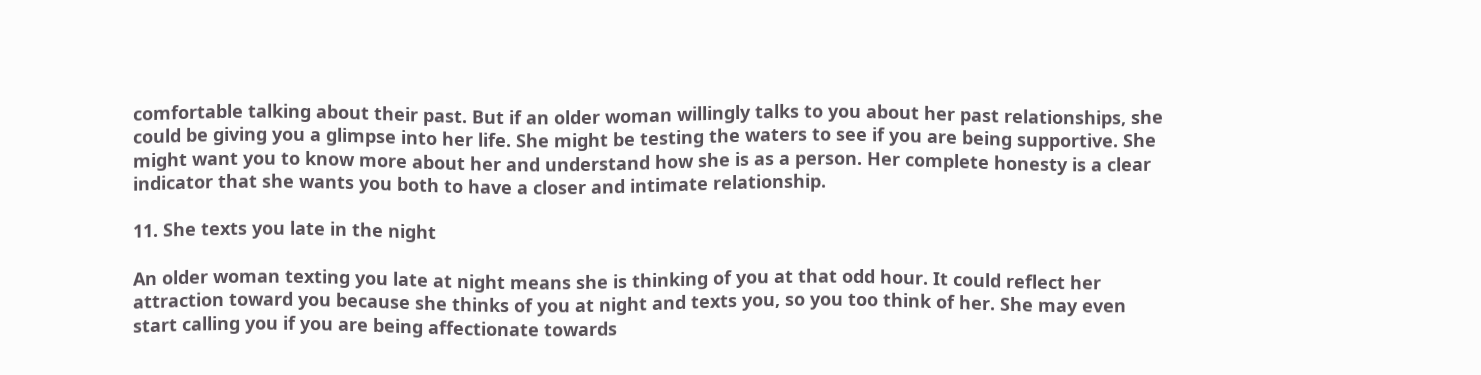comfortable talking about their past. But if an older woman willingly talks to you about her past relationships, she could be giving you a glimpse into her life. She might be testing the waters to see if you are being supportive. She might want you to know more about her and understand how she is as a person. Her complete honesty is a clear indicator that she wants you both to have a closer and intimate relationship.

11. She texts you late in the night

An older woman texting you late at night means she is thinking of you at that odd hour. It could reflect her attraction toward you because she thinks of you at night and texts you, so you too think of her. She may even start calling you if you are being affectionate towards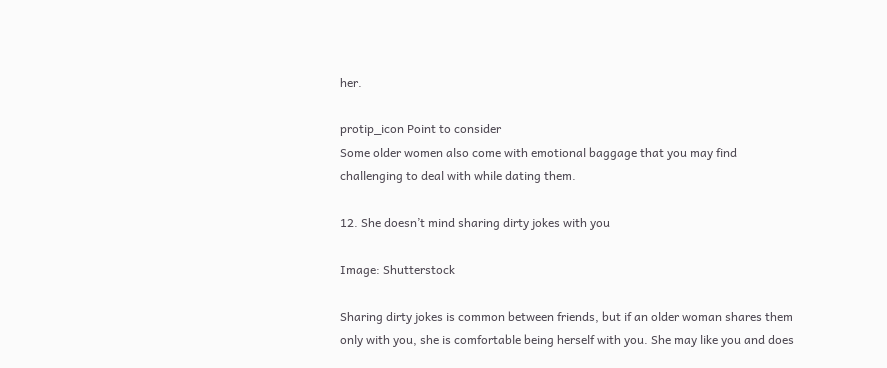her.

protip_icon Point to consider
Some older women also come with emotional baggage that you may find challenging to deal with while dating them.

12. She doesn’t mind sharing dirty jokes with you

Image: Shutterstock

Sharing dirty jokes is common between friends, but if an older woman shares them only with you, she is comfortable being herself with you. She may like you and does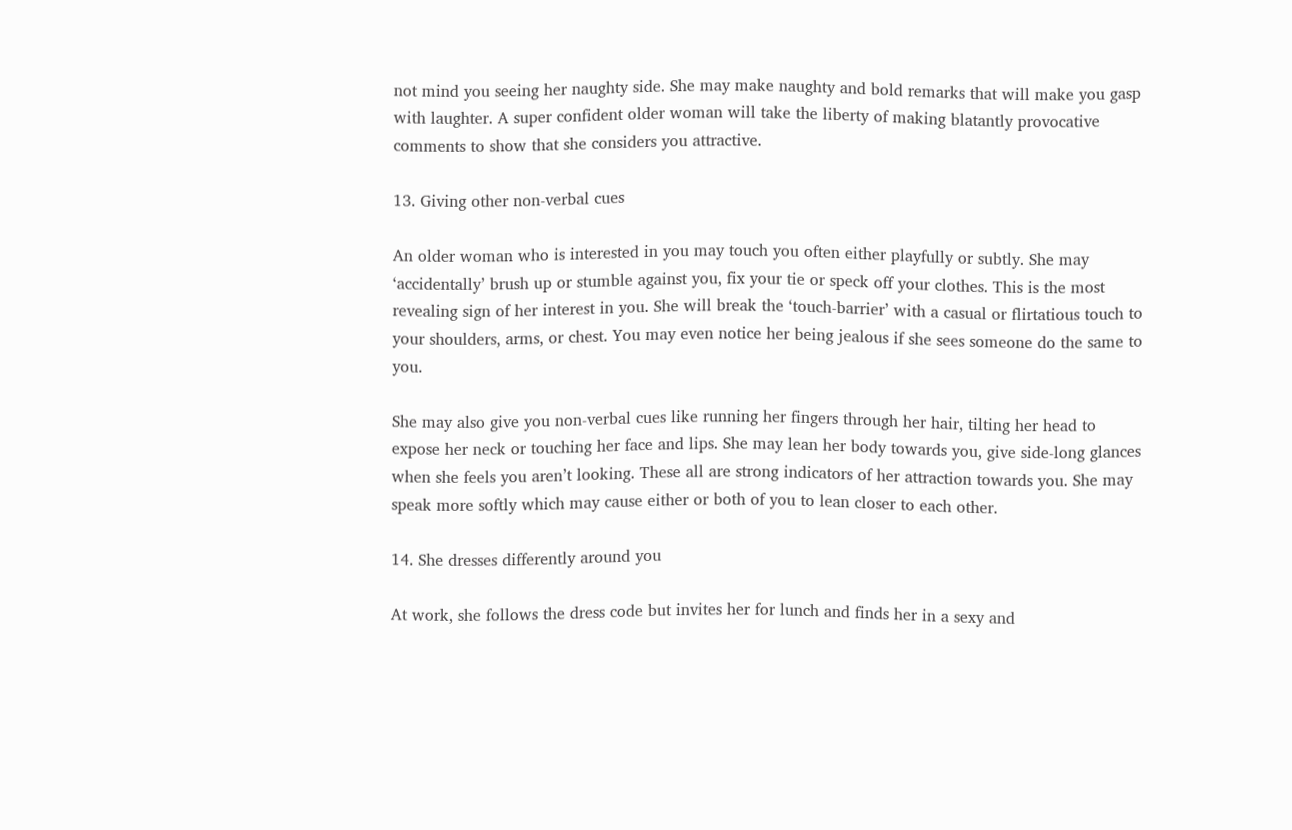not mind you seeing her naughty side. She may make naughty and bold remarks that will make you gasp with laughter. A super confident older woman will take the liberty of making blatantly provocative comments to show that she considers you attractive.

13. Giving other non-verbal cues

An older woman who is interested in you may touch you often either playfully or subtly. She may ‘accidentally’ brush up or stumble against you, fix your tie or speck off your clothes. This is the most revealing sign of her interest in you. She will break the ‘touch-barrier’ with a casual or flirtatious touch to your shoulders, arms, or chest. You may even notice her being jealous if she sees someone do the same to you.

She may also give you non-verbal cues like running her fingers through her hair, tilting her head to expose her neck or touching her face and lips. She may lean her body towards you, give side-long glances when she feels you aren’t looking. These all are strong indicators of her attraction towards you. She may speak more softly which may cause either or both of you to lean closer to each other.

14. She dresses differently around you

At work, she follows the dress code but invites her for lunch and finds her in a sexy and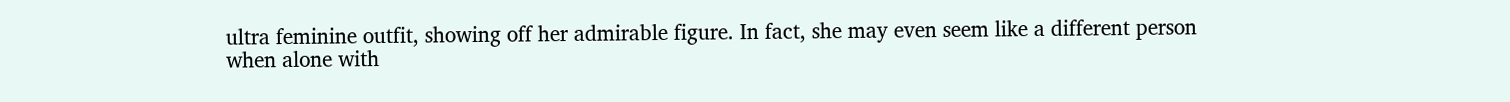ultra feminine outfit, showing off her admirable figure. In fact, she may even seem like a different person when alone with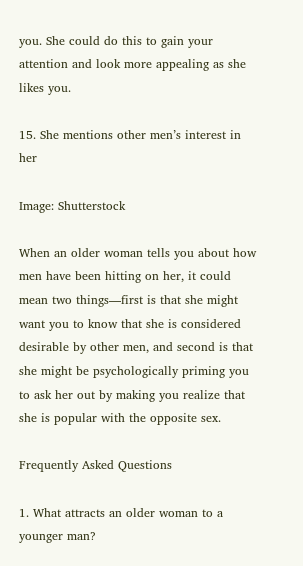you. She could do this to gain your attention and look more appealing as she likes you.

15. She mentions other men’s interest in her

Image: Shutterstock

When an older woman tells you about how men have been hitting on her, it could mean two things—first is that she might want you to know that she is considered desirable by other men, and second is that she might be psychologically priming you to ask her out by making you realize that she is popular with the opposite sex.

Frequently Asked Questions

1. What attracts an older woman to a younger man?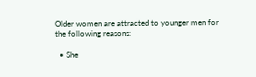Older women are attracted to younger men for the following reasons:

  • She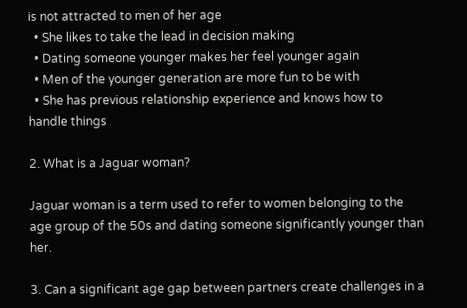is not attracted to men of her age
  • She likes to take the lead in decision making
  • Dating someone younger makes her feel younger again
  • Men of the younger generation are more fun to be with
  • She has previous relationship experience and knows how to handle things

2. What is a Jaguar woman?

Jaguar woman is a term used to refer to women belonging to the age group of the 50s and dating someone significantly younger than her.

3. Can a significant age gap between partners create challenges in a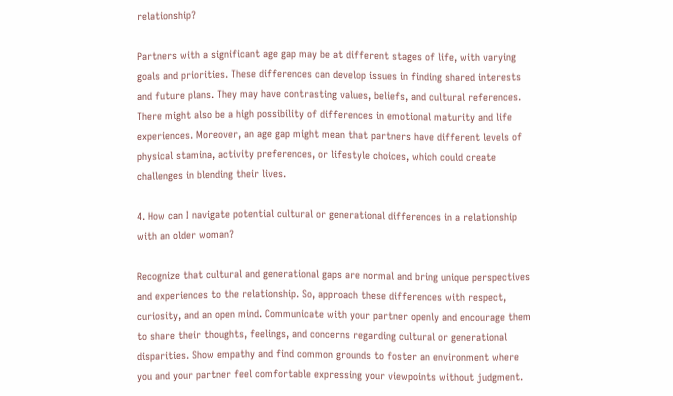relationship?

Partners with a significant age gap may be at different stages of life, with varying goals and priorities. These differences can develop issues in finding shared interests and future plans. They may have contrasting values, beliefs, and cultural references. There might also be a high possibility of differences in emotional maturity and life experiences. Moreover, an age gap might mean that partners have different levels of physical stamina, activity preferences, or lifestyle choices, which could create challenges in blending their lives.

4. How can I navigate potential cultural or generational differences in a relationship with an older woman?

Recognize that cultural and generational gaps are normal and bring unique perspectives and experiences to the relationship. So, approach these differences with respect, curiosity, and an open mind. Communicate with your partner openly and encourage them to share their thoughts, feelings, and concerns regarding cultural or generational disparities. Show empathy and find common grounds to foster an environment where you and your partner feel comfortable expressing your viewpoints without judgment.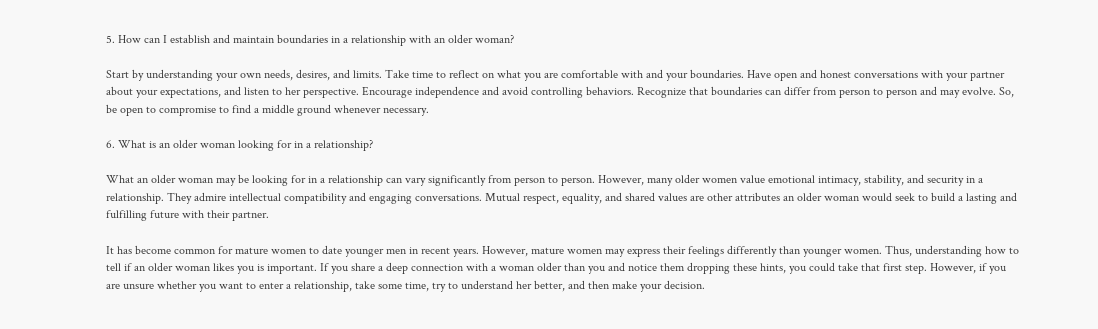5. How can I establish and maintain boundaries in a relationship with an older woman?

Start by understanding your own needs, desires, and limits. Take time to reflect on what you are comfortable with and your boundaries. Have open and honest conversations with your partner about your expectations, and listen to her perspective. Encourage independence and avoid controlling behaviors. Recognize that boundaries can differ from person to person and may evolve. So, be open to compromise to find a middle ground whenever necessary.

6. What is an older woman looking for in a relationship?

What an older woman may be looking for in a relationship can vary significantly from person to person. However, many older women value emotional intimacy, stability, and security in a relationship. They admire intellectual compatibility and engaging conversations. Mutual respect, equality, and shared values are other attributes an older woman would seek to build a lasting and fulfilling future with their partner.

It has become common for mature women to date younger men in recent years. However, mature women may express their feelings differently than younger women. Thus, understanding how to tell if an older woman likes you is important. If you share a deep connection with a woman older than you and notice them dropping these hints, you could take that first step. However, if you are unsure whether you want to enter a relationship, take some time, try to understand her better, and then make your decision.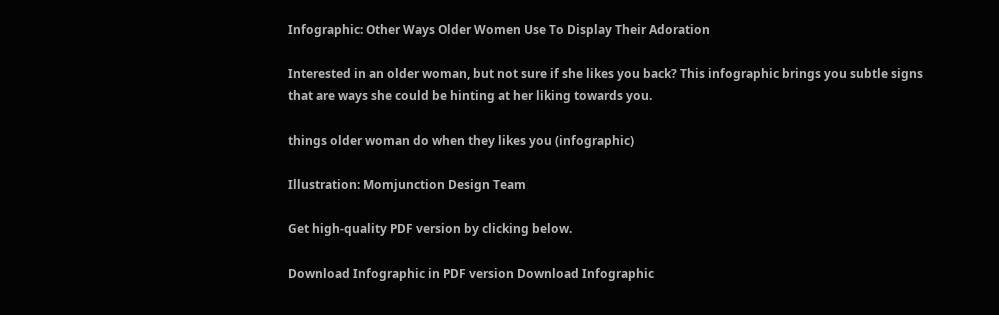Infographic: Other Ways Older Women Use To Display Their Adoration

Interested in an older woman, but not sure if she likes you back? This infographic brings you subtle signs that are ways she could be hinting at her liking towards you.

things older woman do when they likes you (infographic)

Illustration: Momjunction Design Team

Get high-quality PDF version by clicking below.

Download Infographic in PDF version Download Infographic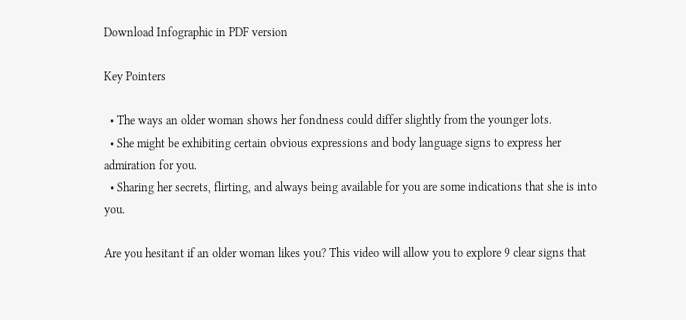Download Infographic in PDF version

Key Pointers

  • The ways an older woman shows her fondness could differ slightly from the younger lots.
  • She might be exhibiting certain obvious expressions and body language signs to express her admiration for you.
  • Sharing her secrets, flirting, and always being available for you are some indications that she is into you.

Are you hesitant if an older woman likes you? This video will allow you to explore 9 clear signs that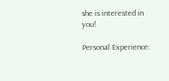she is interested in you!

Personal Experience: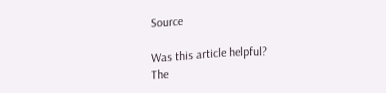Source

Was this article helpful?
The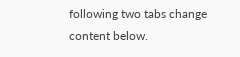following two tabs change content below.